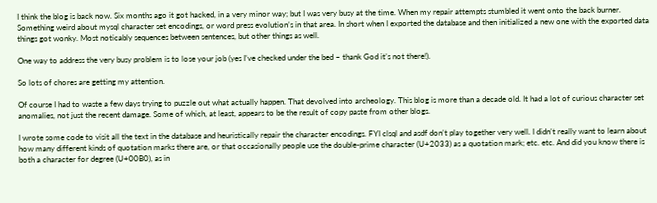I think the blog is back now. Six months ago it got hacked, in a very minor way; but I was very busy at the time. When my repair attempts stumbled it went onto the back burner. Something weird about mysql character set encodings, or word press evolution’s in that area. In short when I exported the database and then initialized a new one with the exported data things got wonky. Most noticably sequences between sentences, but other things as well.

One way to address the very busy problem is to lose your job (yes I’ve checked under the bed – thank God it’s not there!).

So lots of chores are getting my attention.

Of course I had to waste a few days trying to puzzle out what actually happen. That devolved into archeology. This blog is more than a decade old. It had a lot of curious character set anomalies, not just the recent damage. Some of which, at least, appears to be the result of copy paste from other blogs.

I wrote some code to visit all the text in the database and heuristically repair the character encodings. FYI clsql and asdf don’t play together very well. I didn’t really want to learn about how many different kinds of quotation marks there are, or that occasionally people use the double-prime character (U+2033) as a quotation mark; etc. etc. And did you know there is both a character for degree (U+00B0), as in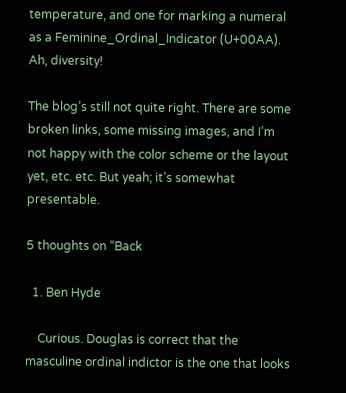temperature, and one for marking a numeral as a Feminine_Ordinal_Indicator (U+00AA). Ah, diversity!

The blog’s still not quite right. There are some broken links, some missing images, and I’m not happy with the color scheme or the layout yet, etc. etc. But yeah; it’s somewhat presentable.

5 thoughts on “Back

  1. Ben Hyde

    Curious. Douglas is correct that the masculine ordinal indictor is the one that looks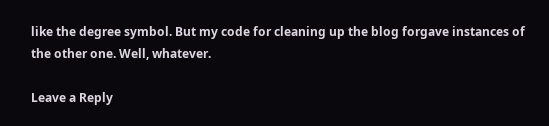like the degree symbol. But my code for cleaning up the blog forgave instances of the other one. Well, whatever.

Leave a Reply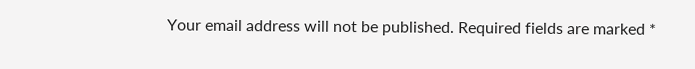Your email address will not be published. Required fields are marked *